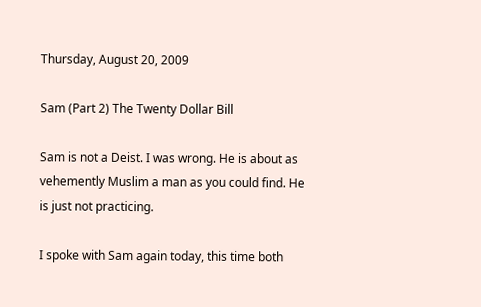Thursday, August 20, 2009

Sam (Part 2) The Twenty Dollar Bill

Sam is not a Deist. I was wrong. He is about as vehemently Muslim a man as you could find. He is just not practicing.

I spoke with Sam again today, this time both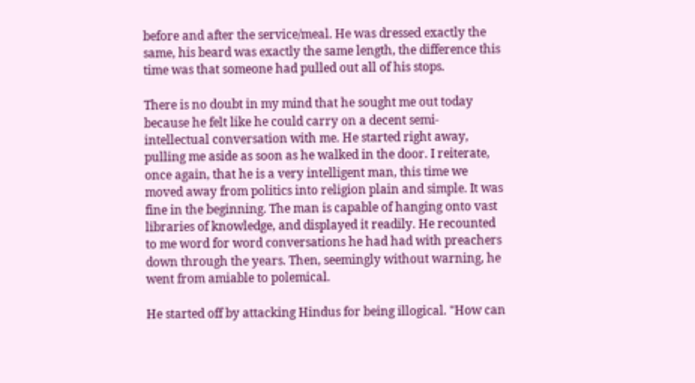before and after the service/meal. He was dressed exactly the same, his beard was exactly the same length, the difference this time was that someone had pulled out all of his stops.

There is no doubt in my mind that he sought me out today because he felt like he could carry on a decent semi-intellectual conversation with me. He started right away, pulling me aside as soon as he walked in the door. I reiterate, once again, that he is a very intelligent man, this time we moved away from politics into religion plain and simple. It was fine in the beginning. The man is capable of hanging onto vast libraries of knowledge, and displayed it readily. He recounted to me word for word conversations he had had with preachers down through the years. Then, seemingly without warning, he went from amiable to polemical.

He started off by attacking Hindus for being illogical. "How can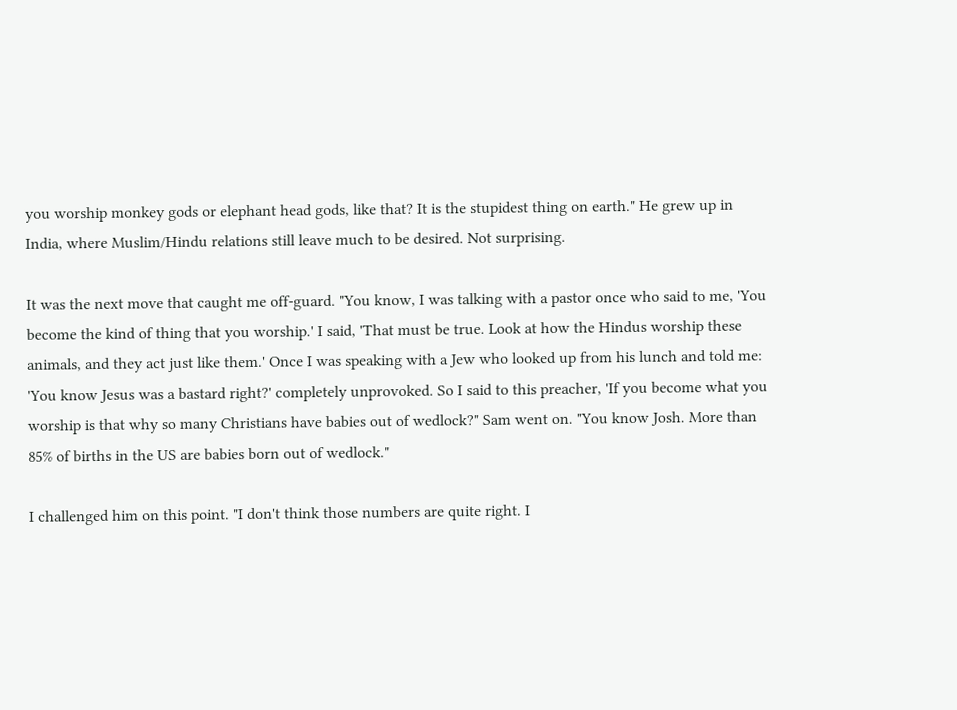you worship monkey gods or elephant head gods, like that? It is the stupidest thing on earth." He grew up in India, where Muslim/Hindu relations still leave much to be desired. Not surprising.

It was the next move that caught me off-guard. "You know, I was talking with a pastor once who said to me, 'You become the kind of thing that you worship.' I said, 'That must be true. Look at how the Hindus worship these animals, and they act just like them.' Once I was speaking with a Jew who looked up from his lunch and told me: 'You know Jesus was a bastard right?' completely unprovoked. So I said to this preacher, 'If you become what you worship is that why so many Christians have babies out of wedlock?" Sam went on. "You know Josh. More than 85% of births in the US are babies born out of wedlock."

I challenged him on this point. "I don't think those numbers are quite right. I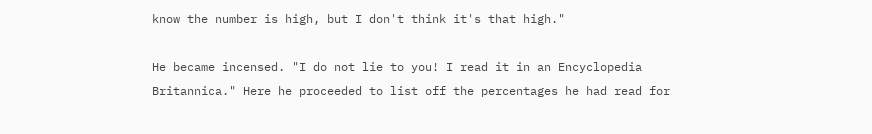know the number is high, but I don't think it's that high."

He became incensed. "I do not lie to you! I read it in an Encyclopedia Britannica." Here he proceeded to list off the percentages he had read for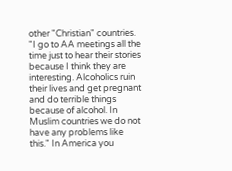other "Christian" countries. "I go to AA meetings all the time just to hear their stories because I think they are interesting. Alcoholics ruin their lives and get pregnant and do terrible things because of alcohol. In Muslim countries we do not have any problems like this." In America you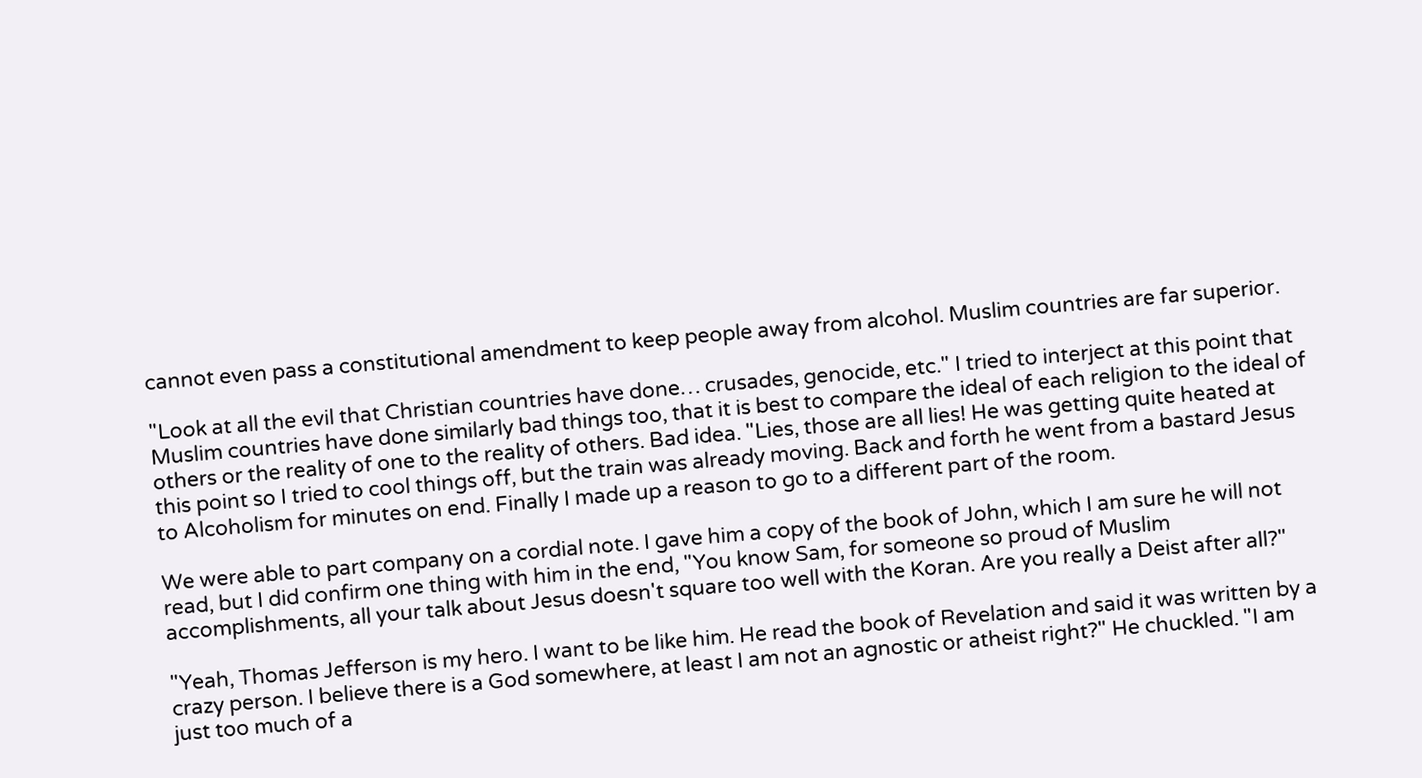cannot even pass a constitutional amendment to keep people away from alcohol. Muslim countries are far superior.

"Look at all the evil that Christian countries have done… crusades, genocide, etc." I tried to interject at this point that Muslim countries have done similarly bad things too, that it is best to compare the ideal of each religion to the ideal of others or the reality of one to the reality of others. Bad idea. "Lies, those are all lies! He was getting quite heated at this point so I tried to cool things off, but the train was already moving. Back and forth he went from a bastard Jesus to Alcoholism for minutes on end. Finally I made up a reason to go to a different part of the room.

We were able to part company on a cordial note. I gave him a copy of the book of John, which I am sure he will not read, but I did confirm one thing with him in the end, "You know Sam, for someone so proud of Muslim accomplishments, all your talk about Jesus doesn't square too well with the Koran. Are you really a Deist after all?"

"Yeah, Thomas Jefferson is my hero. I want to be like him. He read the book of Revelation and said it was written by a crazy person. I believe there is a God somewhere, at least I am not an agnostic or atheist right?" He chuckled. "I am just too much of a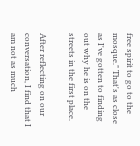free spirit to go to the mosque." That's as close as I've gotten to finding out why he is on the streets in the first place.

After reflecting on our conversation, I find that I am not as much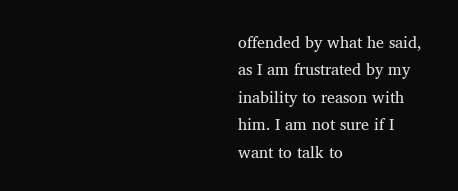offended by what he said, as I am frustrated by my inability to reason with him. I am not sure if I want to talk to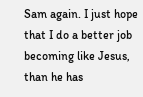Sam again. I just hope that I do a better job becoming like Jesus, than he has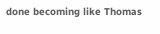done becoming like Thomas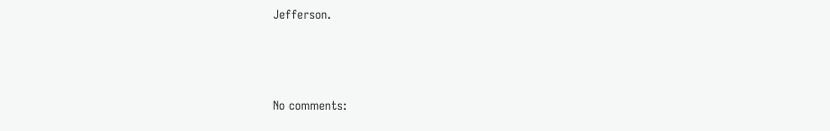Jefferson.



No comments: